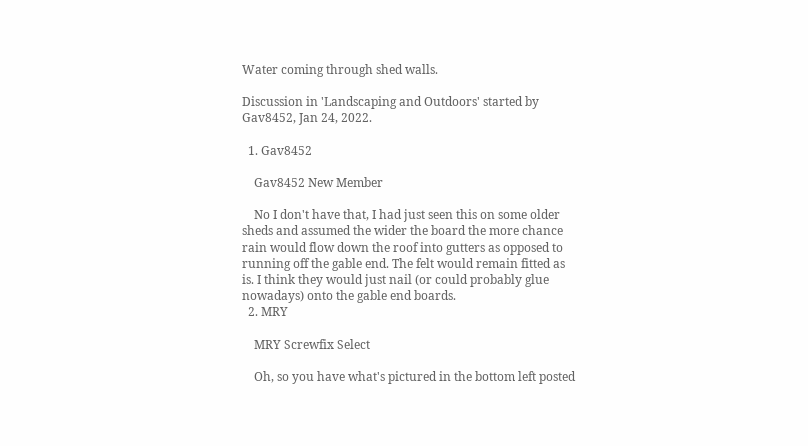Water coming through shed walls.

Discussion in 'Landscaping and Outdoors' started by Gav8452, Jan 24, 2022.

  1. Gav8452

    Gav8452 New Member

    No I don't have that, I had just seen this on some older sheds and assumed the wider the board the more chance rain would flow down the roof into gutters as opposed to running off the gable end. The felt would remain fitted as is. I think they would just nail (or could probably glue nowadays) onto the gable end boards.
  2. MRY

    MRY Screwfix Select

    Oh, so you have what's pictured in the bottom left posted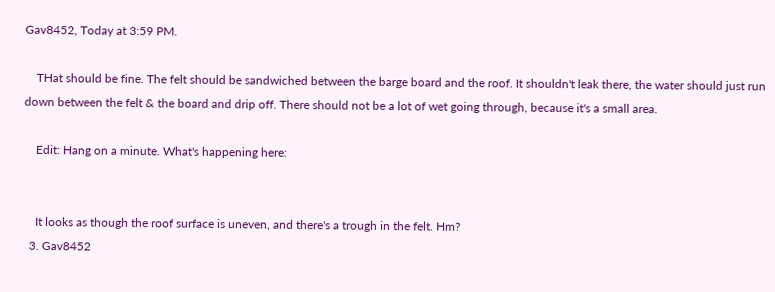Gav8452, Today at 3:59 PM.

    THat should be fine. The felt should be sandwiched between the barge board and the roof. It shouldn't leak there, the water should just run down between the felt & the board and drip off. There should not be a lot of wet going through, because it's a small area.

    Edit: Hang on a minute. What's happening here:


    It looks as though the roof surface is uneven, and there's a trough in the felt. Hm?
  3. Gav8452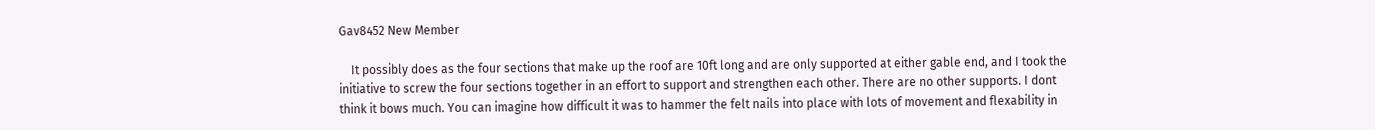Gav8452 New Member

    It possibly does as the four sections that make up the roof are 10ft long and are only supported at either gable end, and I took the initiative to screw the four sections together in an effort to support and strengthen each other. There are no other supports. I dont think it bows much. You can imagine how difficult it was to hammer the felt nails into place with lots of movement and flexability in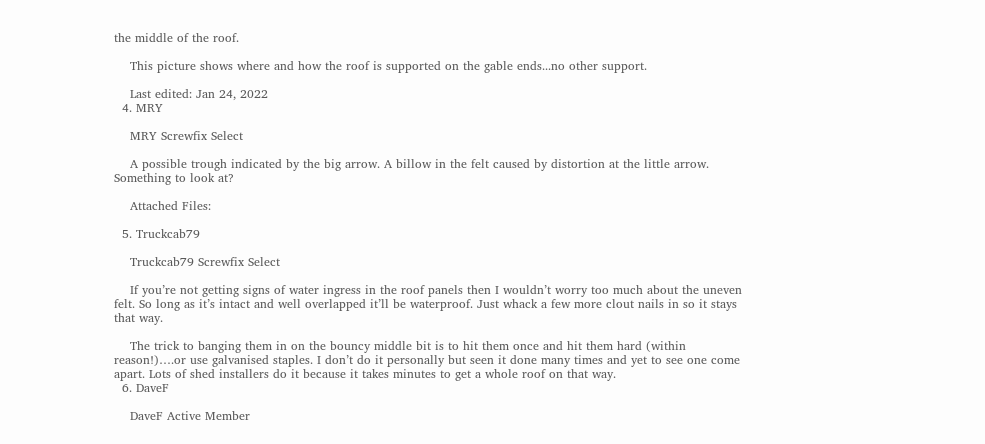the middle of the roof.

    This picture shows where and how the roof is supported on the gable ends...no other support.

    Last edited: Jan 24, 2022
  4. MRY

    MRY Screwfix Select

    A possible trough indicated by the big arrow. A billow in the felt caused by distortion at the little arrow. Something to look at?

    Attached Files:

  5. Truckcab79

    Truckcab79 Screwfix Select

    If you’re not getting signs of water ingress in the roof panels then I wouldn’t worry too much about the uneven felt. So long as it’s intact and well overlapped it’ll be waterproof. Just whack a few more clout nails in so it stays that way.

    The trick to banging them in on the bouncy middle bit is to hit them once and hit them hard (within reason!)….or use galvanised staples. I don’t do it personally but seen it done many times and yet to see one come apart. Lots of shed installers do it because it takes minutes to get a whole roof on that way.
  6. DaveF

    DaveF Active Member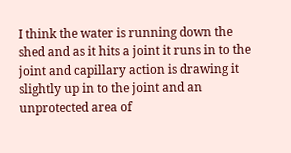I think the water is running down the shed and as it hits a joint it runs in to the joint and capillary action is drawing it slightly up in to the joint and an unprotected area of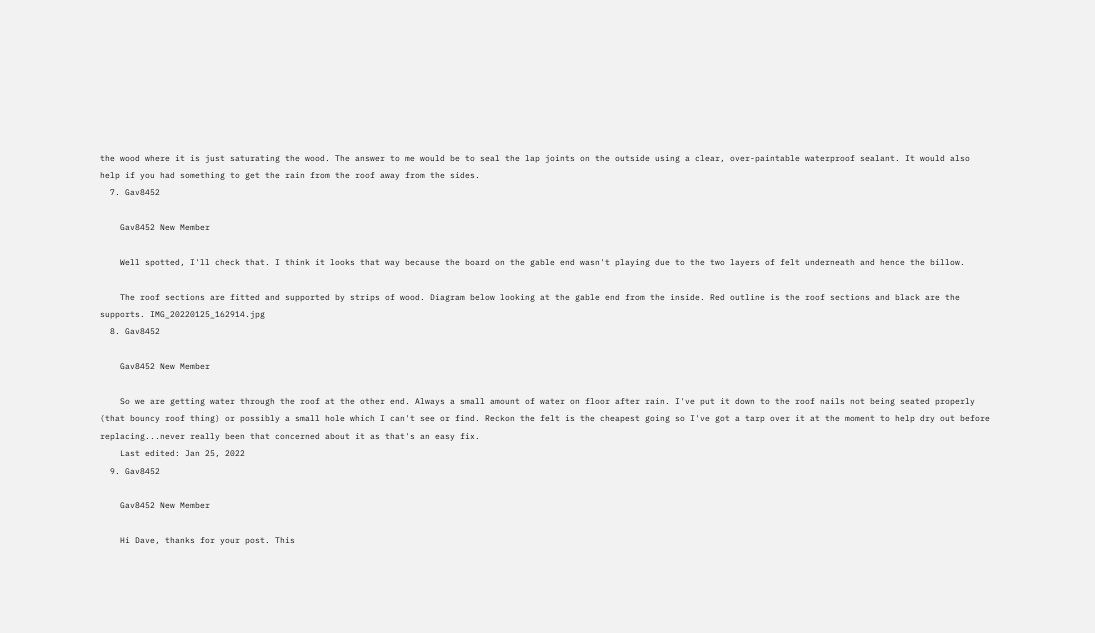the wood where it is just saturating the wood. The answer to me would be to seal the lap joints on the outside using a clear, over-paintable waterproof sealant. It would also help if you had something to get the rain from the roof away from the sides.
  7. Gav8452

    Gav8452 New Member

    Well spotted, I'll check that. I think it looks that way because the board on the gable end wasn't playing due to the two layers of felt underneath and hence the billow.

    The roof sections are fitted and supported by strips of wood. Diagram below looking at the gable end from the inside. Red outline is the roof sections and black are the supports. IMG_20220125_162914.jpg
  8. Gav8452

    Gav8452 New Member

    So we are getting water through the roof at the other end. Always a small amount of water on floor after rain. I've put it down to the roof nails not being seated properly (that bouncy roof thing) or possibly a small hole which I can't see or find. Reckon the felt is the cheapest going so I've got a tarp over it at the moment to help dry out before replacing...never really been that concerned about it as that's an easy fix.
    Last edited: Jan 25, 2022
  9. Gav8452

    Gav8452 New Member

    Hi Dave, thanks for your post. This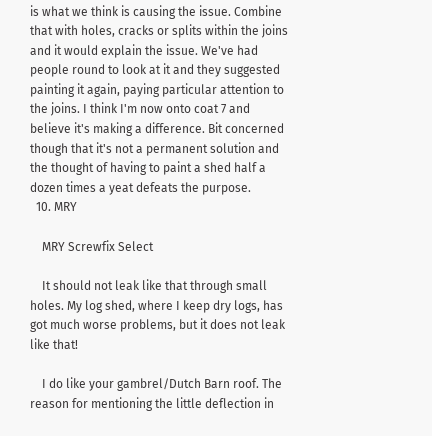is what we think is causing the issue. Combine that with holes, cracks or splits within the joins and it would explain the issue. We've had people round to look at it and they suggested painting it again, paying particular attention to the joins. I think I'm now onto coat 7 and believe it's making a difference. Bit concerned though that it's not a permanent solution and the thought of having to paint a shed half a dozen times a yeat defeats the purpose.
  10. MRY

    MRY Screwfix Select

    It should not leak like that through small holes. My log shed, where I keep dry logs, has got much worse problems, but it does not leak like that!

    I do like your gambrel/Dutch Barn roof. The reason for mentioning the little deflection in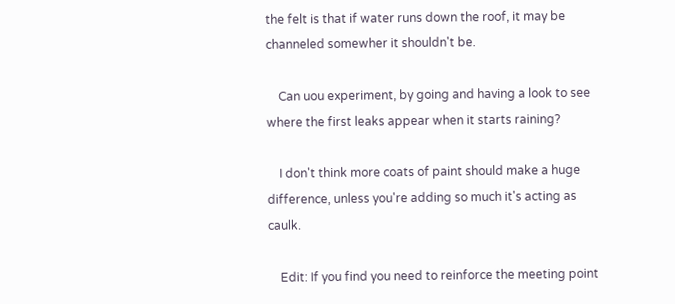the felt is that if water runs down the roof, it may be channeled somewher it shouldn't be.

    Can uou experiment, by going and having a look to see where the first leaks appear when it starts raining?

    I don't think more coats of paint should make a huge difference, unless you're adding so much it's acting as caulk.

    Edit: If you find you need to reinforce the meeting point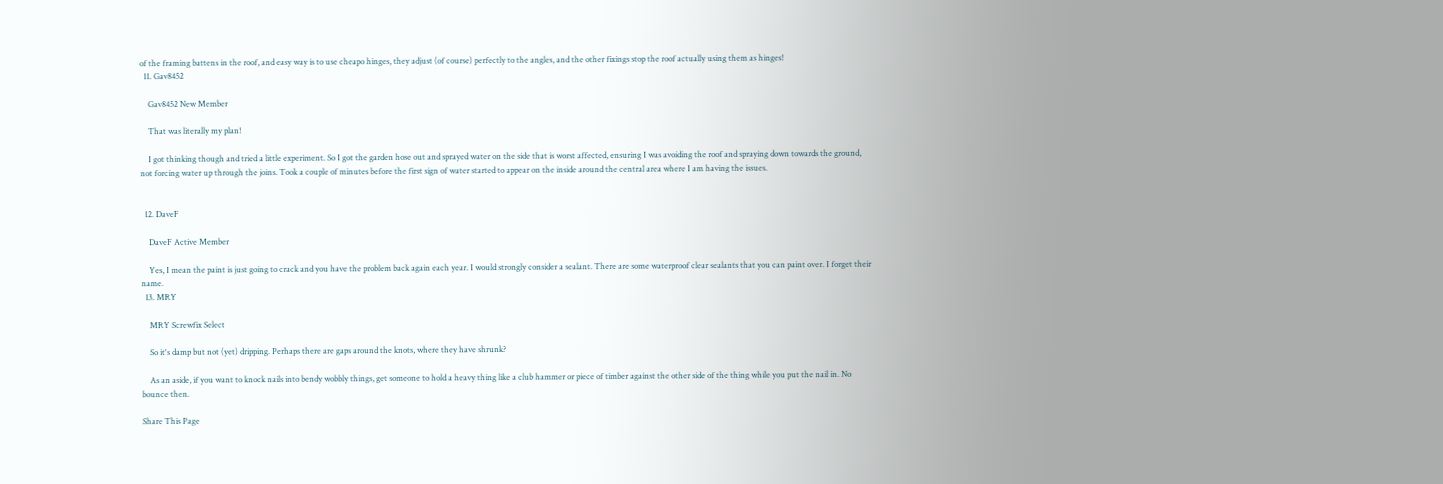of the framing battens in the roof, and easy way is to use cheapo hinges, they adjust (of course) perfectly to the angles, and the other fixings stop the roof actually using them as hinges!
  11. Gav8452

    Gav8452 New Member

    That was literally my plan!

    I got thinking though and tried a little experiment. So I got the garden hose out and sprayed water on the side that is worst affected, ensuring I was avoiding the roof and spraying down towards the ground, not forcing water up through the joins. Took a couple of minutes before the first sign of water started to appear on the inside around the central area where I am having the issues.


  12. DaveF

    DaveF Active Member

    Yes, I mean the paint is just going to crack and you have the problem back again each year. I would strongly consider a sealant. There are some waterproof clear sealants that you can paint over. I forget their name.
  13. MRY

    MRY Screwfix Select

    So it's damp but not (yet) dripping. Perhaps there are gaps around the knots, where they have shrunk?

    As an aside, if you want to knock nails into bendy wobbly things, get someone to hold a heavy thing like a club hammer or piece of timber against the other side of the thing while you put the nail in. No bounce then.

Share This Page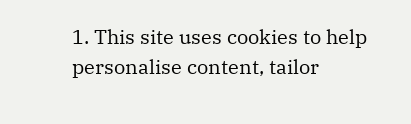1. This site uses cookies to help personalise content, tailor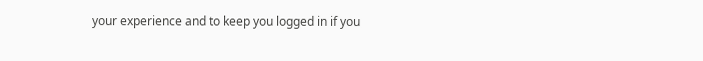your experience and to keep you logged in if you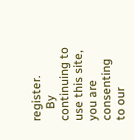register.
    By continuing to use this site, you are consenting to our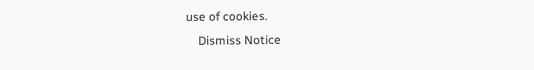use of cookies.
    Dismiss Notice